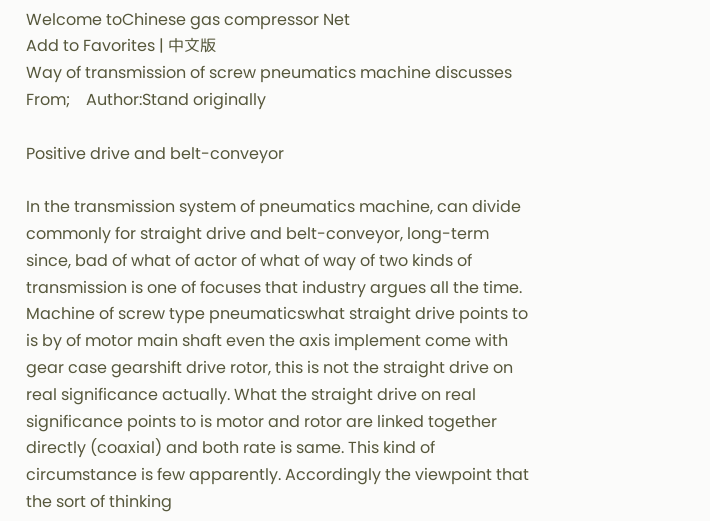Welcome toChinese gas compressor Net
Add to Favorites | 中文版
Way of transmission of screw pneumatics machine discusses
From;    Author:Stand originally

Positive drive and belt-conveyor

In the transmission system of pneumatics machine, can divide commonly for straight drive and belt-conveyor, long-term since, bad of what of actor of what of way of two kinds of transmission is one of focuses that industry argues all the time. Machine of screw type pneumaticswhat straight drive points to is by of motor main shaft even the axis implement come with gear case gearshift drive rotor, this is not the straight drive on real significance actually. What the straight drive on real significance points to is motor and rotor are linked together directly (coaxial) and both rate is same. This kind of circumstance is few apparently. Accordingly the viewpoint that the sort of thinking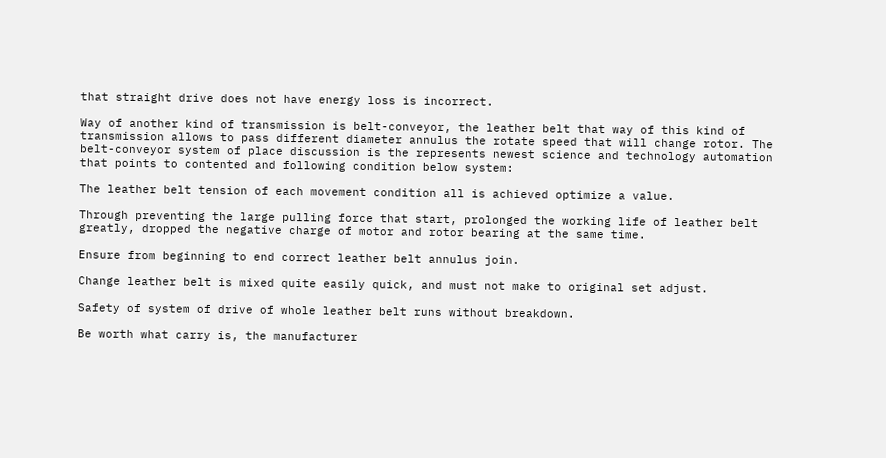that straight drive does not have energy loss is incorrect.

Way of another kind of transmission is belt-conveyor, the leather belt that way of this kind of transmission allows to pass different diameter annulus the rotate speed that will change rotor. The belt-conveyor system of place discussion is the represents newest science and technology automation that points to contented and following condition below system:

The leather belt tension of each movement condition all is achieved optimize a value.

Through preventing the large pulling force that start, prolonged the working life of leather belt greatly, dropped the negative charge of motor and rotor bearing at the same time.

Ensure from beginning to end correct leather belt annulus join.

Change leather belt is mixed quite easily quick, and must not make to original set adjust.

Safety of system of drive of whole leather belt runs without breakdown.

Be worth what carry is, the manufacturer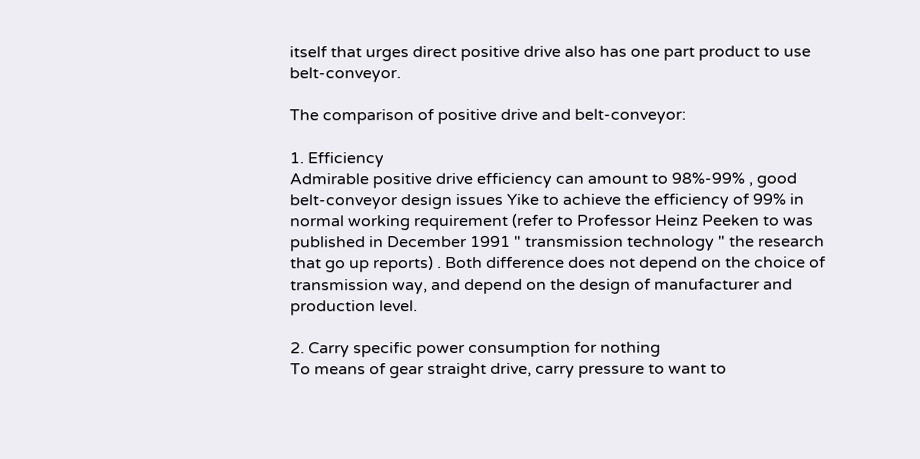itself that urges direct positive drive also has one part product to use belt-conveyor.

The comparison of positive drive and belt-conveyor:

1. Efficiency
Admirable positive drive efficiency can amount to 98%-99% , good belt-conveyor design issues Yike to achieve the efficiency of 99% in normal working requirement (refer to Professor Heinz Peeken to was published in December 1991 " transmission technology " the research that go up reports) . Both difference does not depend on the choice of transmission way, and depend on the design of manufacturer and production level.

2. Carry specific power consumption for nothing
To means of gear straight drive, carry pressure to want to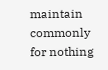maintain commonly for nothing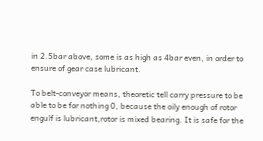in 2.5bar above, some is as high as 4bar even, in order to ensure of gear case lubricant.

To belt-conveyor means, theoretic tell carry pressure to be able to be for nothing 0, because the oily enough of rotor engulf is lubricant,rotor is mixed bearing. It is safe for the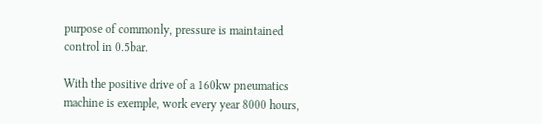purpose of commonly, pressure is maintained control in 0.5bar.

With the positive drive of a 160kw pneumatics machine is exemple, work every year 8000 hours,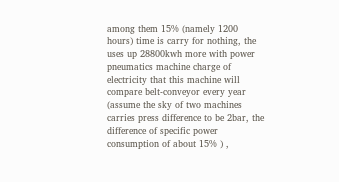among them 15% (namely 1200 hours) time is carry for nothing, the uses up 28800kwh more with power pneumatics machine charge of electricity that this machine will compare belt-conveyor every year (assume the sky of two machines carries press difference to be 2bar, the difference of specific power consumption of about 15% ) ,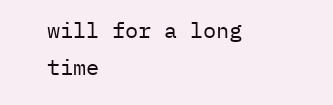will for a long time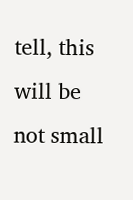tell, this will be not small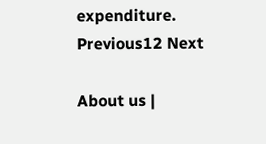expenditure.
Previous12 Next

About us |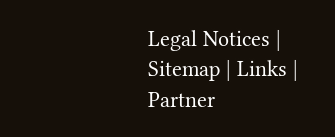Legal Notices | Sitemap | Links | Partner